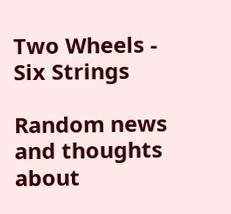Two Wheels - Six Strings

Random news and thoughts about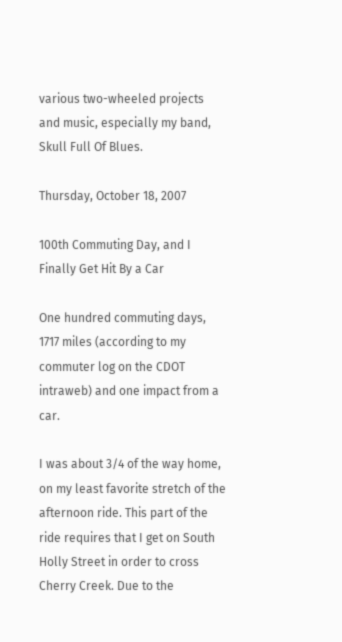various two-wheeled projects and music, especially my band, Skull Full Of Blues.

Thursday, October 18, 2007

100th Commuting Day, and I Finally Get Hit By a Car

One hundred commuting days, 1717 miles (according to my commuter log on the CDOT intraweb) and one impact from a car.

I was about 3/4 of the way home, on my least favorite stretch of the afternoon ride. This part of the ride requires that I get on South Holly Street in order to cross Cherry Creek. Due to the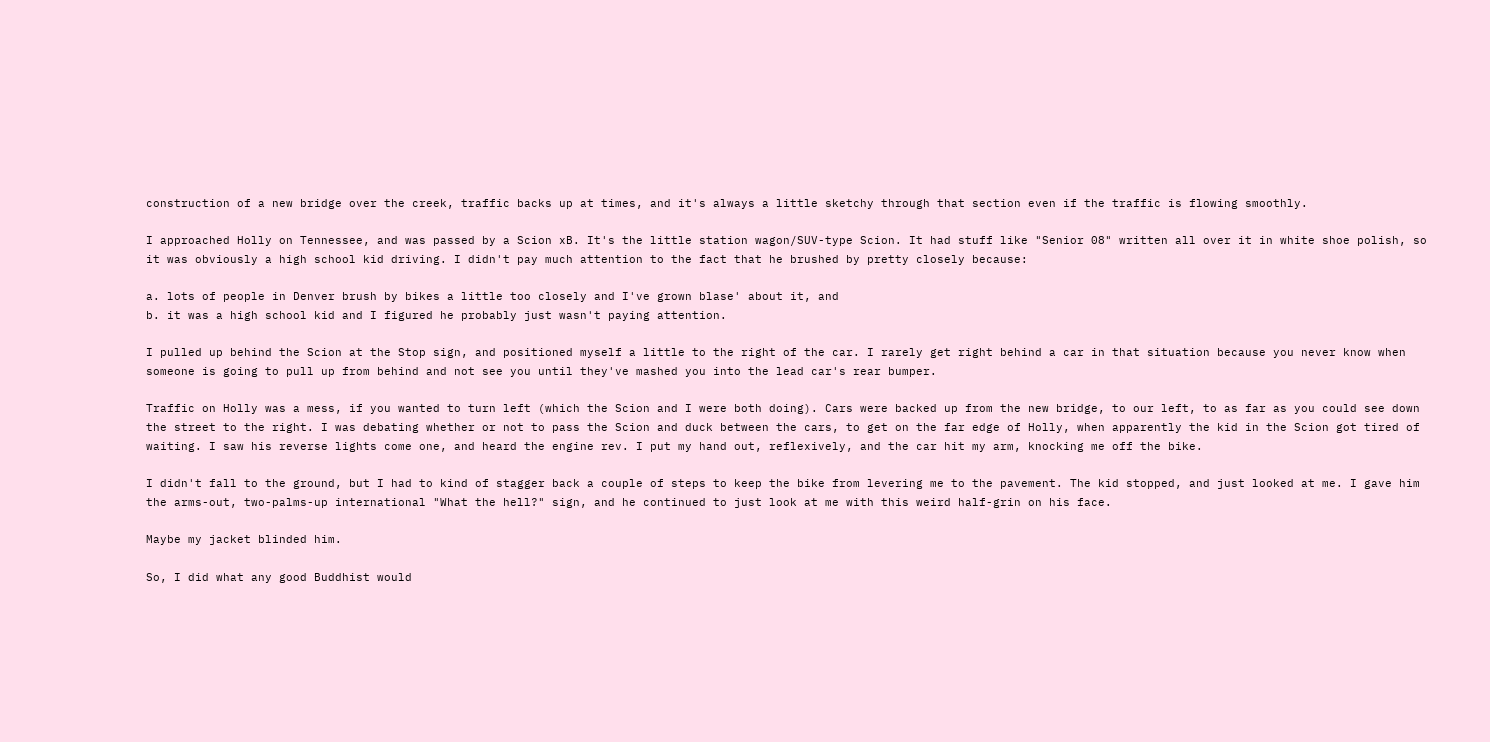construction of a new bridge over the creek, traffic backs up at times, and it's always a little sketchy through that section even if the traffic is flowing smoothly.

I approached Holly on Tennessee, and was passed by a Scion xB. It's the little station wagon/SUV-type Scion. It had stuff like "Senior 08" written all over it in white shoe polish, so it was obviously a high school kid driving. I didn't pay much attention to the fact that he brushed by pretty closely because:

a. lots of people in Denver brush by bikes a little too closely and I've grown blase' about it, and
b. it was a high school kid and I figured he probably just wasn't paying attention.

I pulled up behind the Scion at the Stop sign, and positioned myself a little to the right of the car. I rarely get right behind a car in that situation because you never know when someone is going to pull up from behind and not see you until they've mashed you into the lead car's rear bumper.

Traffic on Holly was a mess, if you wanted to turn left (which the Scion and I were both doing). Cars were backed up from the new bridge, to our left, to as far as you could see down the street to the right. I was debating whether or not to pass the Scion and duck between the cars, to get on the far edge of Holly, when apparently the kid in the Scion got tired of waiting. I saw his reverse lights come one, and heard the engine rev. I put my hand out, reflexively, and the car hit my arm, knocking me off the bike.

I didn't fall to the ground, but I had to kind of stagger back a couple of steps to keep the bike from levering me to the pavement. The kid stopped, and just looked at me. I gave him the arms-out, two-palms-up international "What the hell?" sign, and he continued to just look at me with this weird half-grin on his face.

Maybe my jacket blinded him.

So, I did what any good Buddhist would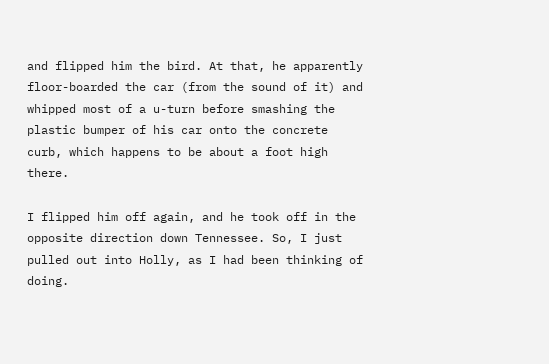and flipped him the bird. At that, he apparently floor-boarded the car (from the sound of it) and whipped most of a u-turn before smashing the plastic bumper of his car onto the concrete curb, which happens to be about a foot high there.

I flipped him off again, and he took off in the opposite direction down Tennessee. So, I just pulled out into Holly, as I had been thinking of doing.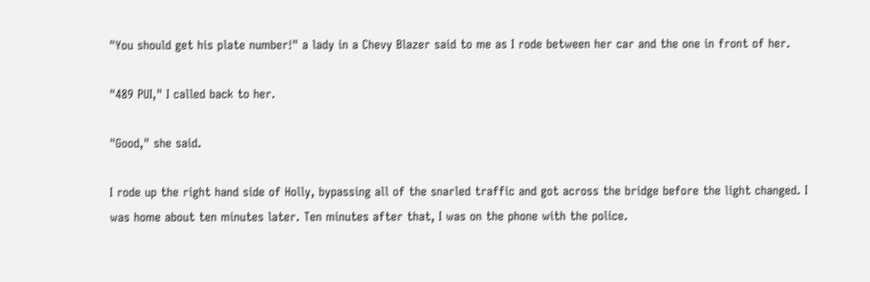"You should get his plate number!" a lady in a Chevy Blazer said to me as I rode between her car and the one in front of her.

"489 PUI," I called back to her.

"Good," she said.

I rode up the right hand side of Holly, bypassing all of the snarled traffic and got across the bridge before the light changed. I was home about ten minutes later. Ten minutes after that, I was on the phone with the police.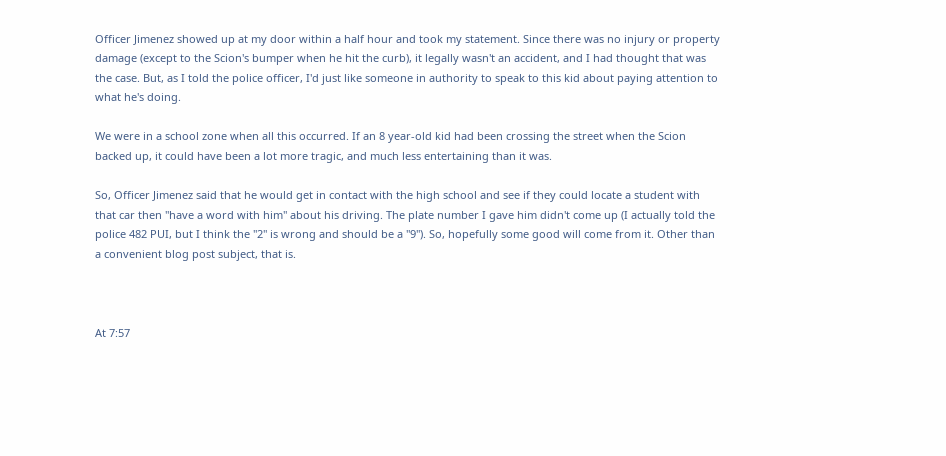Officer Jimenez showed up at my door within a half hour and took my statement. Since there was no injury or property damage (except to the Scion's bumper when he hit the curb), it legally wasn't an accident, and I had thought that was the case. But, as I told the police officer, I'd just like someone in authority to speak to this kid about paying attention to what he's doing.

We were in a school zone when all this occurred. If an 8 year-old kid had been crossing the street when the Scion backed up, it could have been a lot more tragic, and much less entertaining than it was.

So, Officer Jimenez said that he would get in contact with the high school and see if they could locate a student with that car then "have a word with him" about his driving. The plate number I gave him didn't come up (I actually told the police 482 PUI, but I think the "2" is wrong and should be a "9"). So, hopefully some good will come from it. Other than a convenient blog post subject, that is.



At 7:57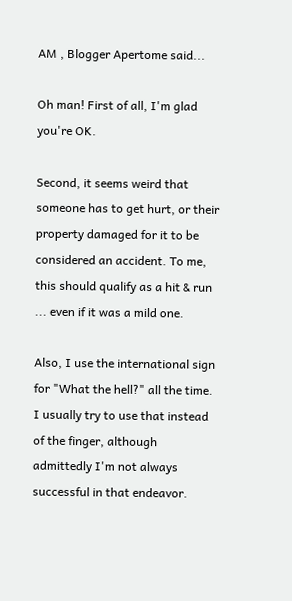AM , Blogger Apertome said...

Oh man! First of all, I'm glad you're OK.

Second, it seems weird that someone has to get hurt, or their property damaged for it to be considered an accident. To me, this should qualify as a hit & run ... even if it was a mild one.

Also, I use the international sign for "What the hell?" all the time. I usually try to use that instead of the finger, although admittedly I'm not always successful in that endeavor.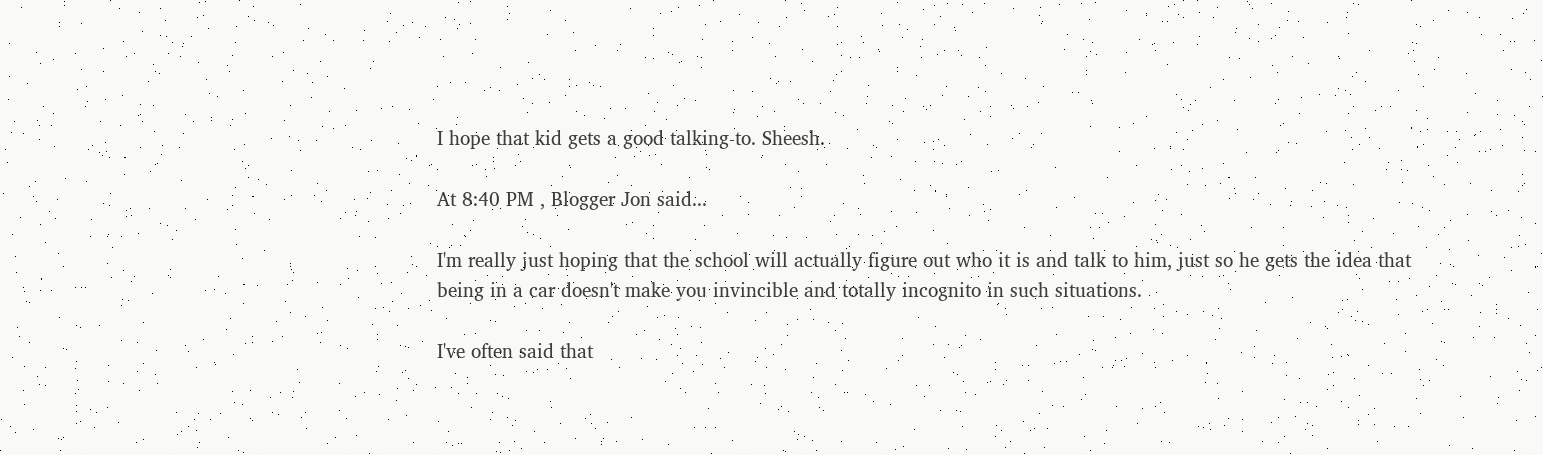I hope that kid gets a good talking-to. Sheesh.

At 8:40 PM , Blogger Jon said...

I'm really just hoping that the school will actually figure out who it is and talk to him, just so he gets the idea that being in a car doesn't make you invincible and totally incognito in such situations.

I've often said that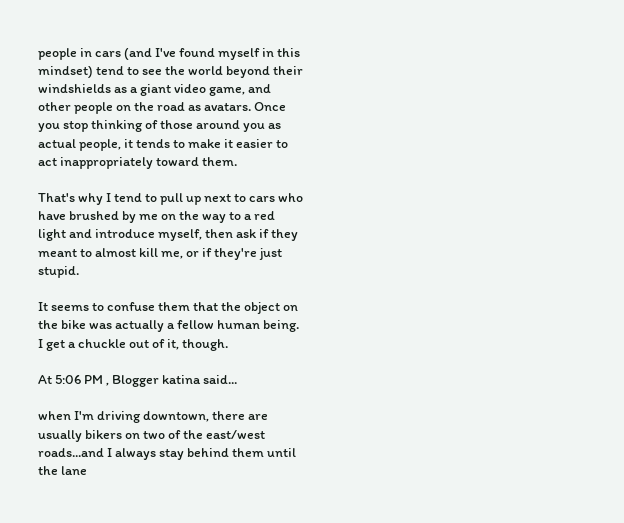people in cars (and I've found myself in this mindset) tend to see the world beyond their windshields as a giant video game, and other people on the road as avatars. Once you stop thinking of those around you as actual people, it tends to make it easier to act inappropriately toward them.

That's why I tend to pull up next to cars who have brushed by me on the way to a red light and introduce myself, then ask if they meant to almost kill me, or if they're just stupid.

It seems to confuse them that the object on the bike was actually a fellow human being. I get a chuckle out of it, though.

At 5:06 PM , Blogger katina said...

when I'm driving downtown, there are usually bikers on two of the east/west roads...and I always stay behind them until the lane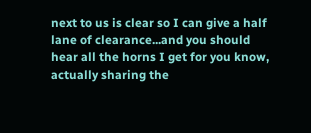next to us is clear so I can give a half lane of clearance...and you should hear all the horns I get for you know, actually sharing the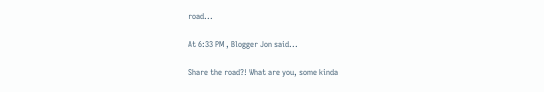road...

At 6:33 PM , Blogger Jon said...

Share the road?! What are you, some kinda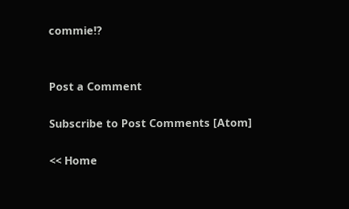commie!?


Post a Comment

Subscribe to Post Comments [Atom]

<< Home